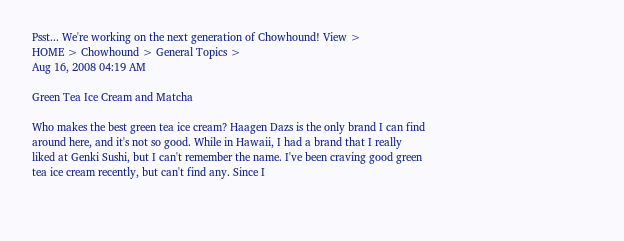Psst... We're working on the next generation of Chowhound! View >
HOME > Chowhound > General Topics >
Aug 16, 2008 04:19 AM

Green Tea Ice Cream and Matcha

Who makes the best green tea ice cream? Haagen Dazs is the only brand I can find around here, and it's not so good. While in Hawaii, I had a brand that I really liked at Genki Sushi, but I can't remember the name. I've been craving good green tea ice cream recently, but can't find any. Since I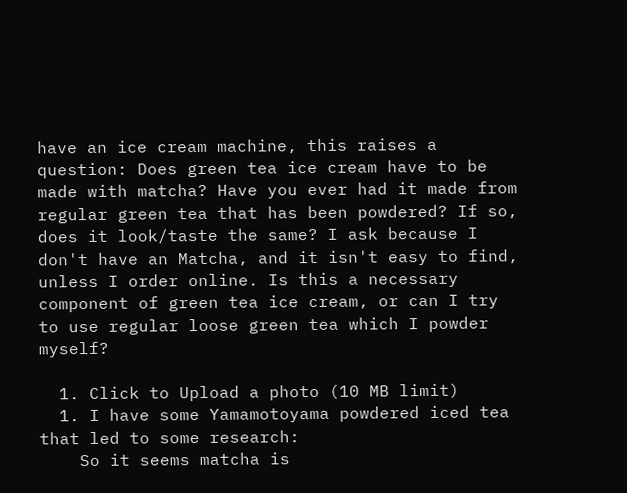have an ice cream machine, this raises a question: Does green tea ice cream have to be made with matcha? Have you ever had it made from regular green tea that has been powdered? If so, does it look/taste the same? I ask because I don't have an Matcha, and it isn't easy to find, unless I order online. Is this a necessary component of green tea ice cream, or can I try to use regular loose green tea which I powder myself?

  1. Click to Upload a photo (10 MB limit)
  1. I have some Yamamotoyama powdered iced tea that led to some research:
    So it seems matcha is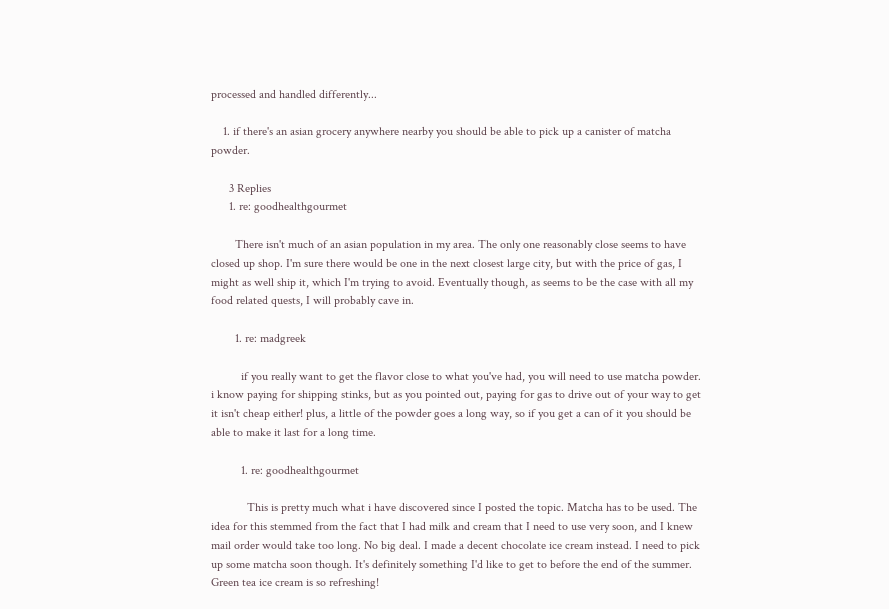processed and handled differently...

    1. if there's an asian grocery anywhere nearby you should be able to pick up a canister of matcha powder.

      3 Replies
      1. re: goodhealthgourmet

        There isn't much of an asian population in my area. The only one reasonably close seems to have closed up shop. I'm sure there would be one in the next closest large city, but with the price of gas, I might as well ship it, which I'm trying to avoid. Eventually though, as seems to be the case with all my food related quests, I will probably cave in.

        1. re: madgreek

          if you really want to get the flavor close to what you've had, you will need to use matcha powder. i know paying for shipping stinks, but as you pointed out, paying for gas to drive out of your way to get it isn't cheap either! plus, a little of the powder goes a long way, so if you get a can of it you should be able to make it last for a long time.

          1. re: goodhealthgourmet

            This is pretty much what i have discovered since I posted the topic. Matcha has to be used. The idea for this stemmed from the fact that I had milk and cream that I need to use very soon, and I knew mail order would take too long. No big deal. I made a decent chocolate ice cream instead. I need to pick up some matcha soon though. It's definitely something I'd like to get to before the end of the summer. Green tea ice cream is so refreshing!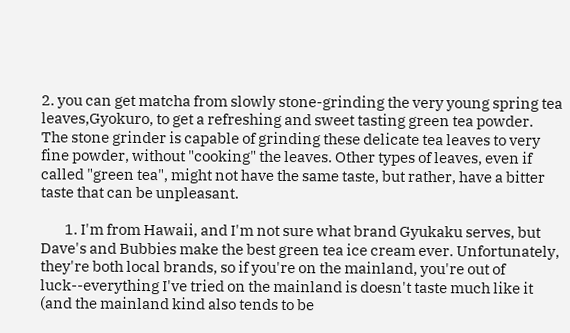2. you can get matcha from slowly stone-grinding the very young spring tea leaves,Gyokuro, to get a refreshing and sweet tasting green tea powder. The stone grinder is capable of grinding these delicate tea leaves to very fine powder, without "cooking" the leaves. Other types of leaves, even if called "green tea", might not have the same taste, but rather, have a bitter taste that can be unpleasant.

        1. I'm from Hawaii, and I'm not sure what brand Gyukaku serves, but Dave's and Bubbies make the best green tea ice cream ever. Unfortunately, they're both local brands, so if you're on the mainland, you're out of luck--everything I've tried on the mainland is doesn't taste much like it (and the mainland kind also tends to be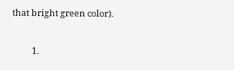that bright green color).

          1.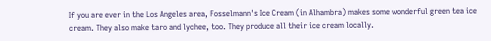If you are ever in the Los Angeles area, Fosselmann's Ice Cream (in Alhambra) makes some wonderful green tea ice cream. They also make taro and lychee, too. They produce all their ice cream locally.